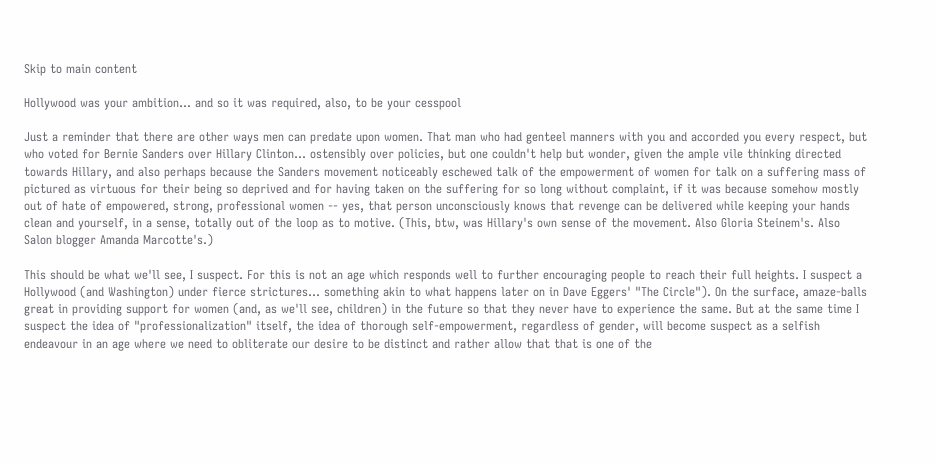Skip to main content

Hollywood was your ambition... and so it was required, also, to be your cesspool

Just a reminder that there are other ways men can predate upon women. That man who had genteel manners with you and accorded you every respect, but who voted for Bernie Sanders over Hillary Clinton... ostensibly over policies, but one couldn't help but wonder, given the ample vile thinking directed towards Hillary, and also perhaps because the Sanders movement noticeably eschewed talk of the empowerment of women for talk on a suffering mass of pictured as virtuous for their being so deprived and for having taken on the suffering for so long without complaint, if it was because somehow mostly out of hate of empowered, strong, professional women -- yes, that person unconsciously knows that revenge can be delivered while keeping your hands clean and yourself, in a sense, totally out of the loop as to motive. (This, btw, was Hillary's own sense of the movement. Also Gloria Steinem's. Also Salon blogger Amanda Marcotte's.)

This should be what we'll see, I suspect. For this is not an age which responds well to further encouraging people to reach their full heights. I suspect a Hollywood (and Washington) under fierce strictures... something akin to what happens later on in Dave Eggers' "The Circle"). On the surface, amaze-balls great in providing support for women (and, as we'll see, children) in the future so that they never have to experience the same. But at the same time I suspect the idea of "professionalization" itself, the idea of thorough self-empowerment, regardless of gender, will become suspect as a selfish endeavour in an age where we need to obliterate our desire to be distinct and rather allow that that is one of the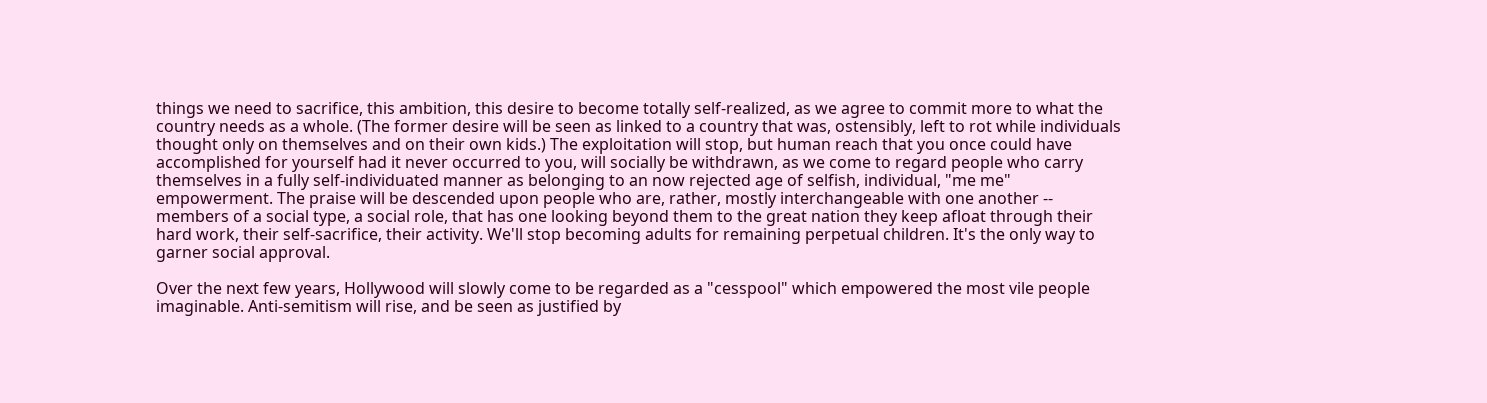things we need to sacrifice, this ambition, this desire to become totally self-realized, as we agree to commit more to what the country needs as a whole. (The former desire will be seen as linked to a country that was, ostensibly, left to rot while individuals thought only on themselves and on their own kids.) The exploitation will stop, but human reach that you once could have accomplished for yourself had it never occurred to you, will socially be withdrawn, as we come to regard people who carry themselves in a fully self-individuated manner as belonging to an now rejected age of selfish, individual, "me me" empowerment. The praise will be descended upon people who are, rather, mostly interchangeable with one another -- members of a social type, a social role, that has one looking beyond them to the great nation they keep afloat through their hard work, their self-sacrifice, their activity. We'll stop becoming adults for remaining perpetual children. It's the only way to garner social approval.

Over the next few years, Hollywood will slowly come to be regarded as a "cesspool" which empowered the most vile people imaginable. Anti-semitism will rise, and be seen as justified by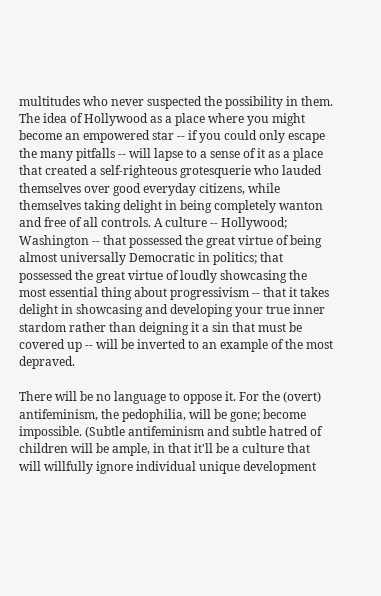multitudes who never suspected the possibility in them. The idea of Hollywood as a place where you might become an empowered star -- if you could only escape the many pitfalls -- will lapse to a sense of it as a place that created a self-righteous grotesquerie who lauded themselves over good everyday citizens, while themselves taking delight in being completely wanton and free of all controls. A culture -- Hollywood; Washington -- that possessed the great virtue of being almost universally Democratic in politics; that possessed the great virtue of loudly showcasing the most essential thing about progressivism -- that it takes delight in showcasing and developing your true inner stardom rather than deigning it a sin that must be covered up -- will be inverted to an example of the most depraved.

There will be no language to oppose it. For the (overt) antifeminism, the pedophilia, will be gone; become impossible. (Subtle antifeminism and subtle hatred of children will be ample, in that it'll be a culture that will willfully ignore individual unique development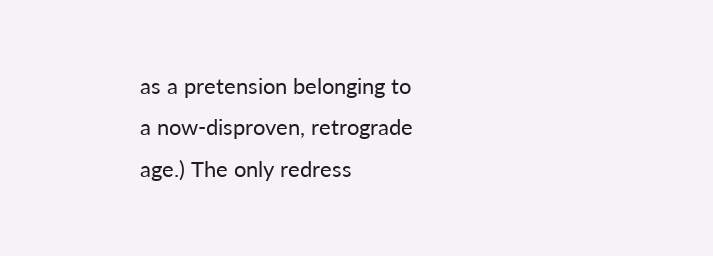as a pretension belonging to a now-disproven, retrograde age.) The only redress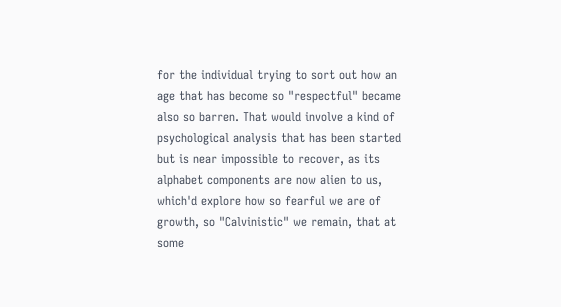for the individual trying to sort out how an age that has become so "respectful" became also so barren. That would involve a kind of psychological analysis that has been started but is near impossible to recover, as its alphabet components are now alien to us, which'd explore how so fearful we are of growth, so "Calvinistic" we remain, that at some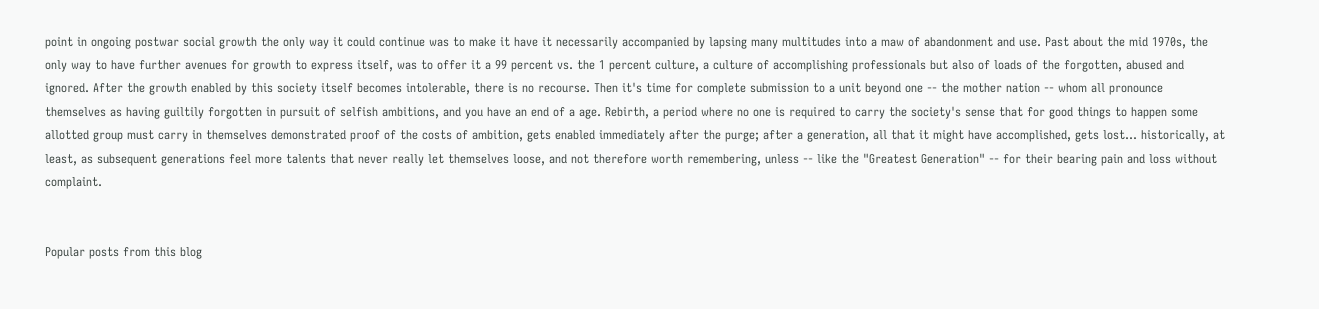point in ongoing postwar social growth the only way it could continue was to make it have it necessarily accompanied by lapsing many multitudes into a maw of abandonment and use. Past about the mid 1970s, the only way to have further avenues for growth to express itself, was to offer it a 99 percent vs. the 1 percent culture, a culture of accomplishing professionals but also of loads of the forgotten, abused and ignored. After the growth enabled by this society itself becomes intolerable, there is no recourse. Then it's time for complete submission to a unit beyond one -- the mother nation -- whom all pronounce themselves as having guiltily forgotten in pursuit of selfish ambitions, and you have an end of a age. Rebirth, a period where no one is required to carry the society's sense that for good things to happen some allotted group must carry in themselves demonstrated proof of the costs of ambition, gets enabled immediately after the purge; after a generation, all that it might have accomplished, gets lost... historically, at least, as subsequent generations feel more talents that never really let themselves loose, and not therefore worth remembering, unless -- like the "Greatest Generation" -- for their bearing pain and loss without complaint.


Popular posts from this blog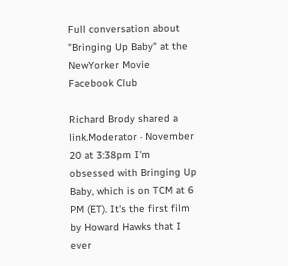Full conversation about "Bringing Up Baby" at the NewYorker Movie Facebook Club

Richard Brody shared a link.Moderator · November 20 at 3:38pm I'm obsessed with Bringing Up Baby, which is on TCM at 6 PM (ET). It's the first film by Howard Hawks that I ever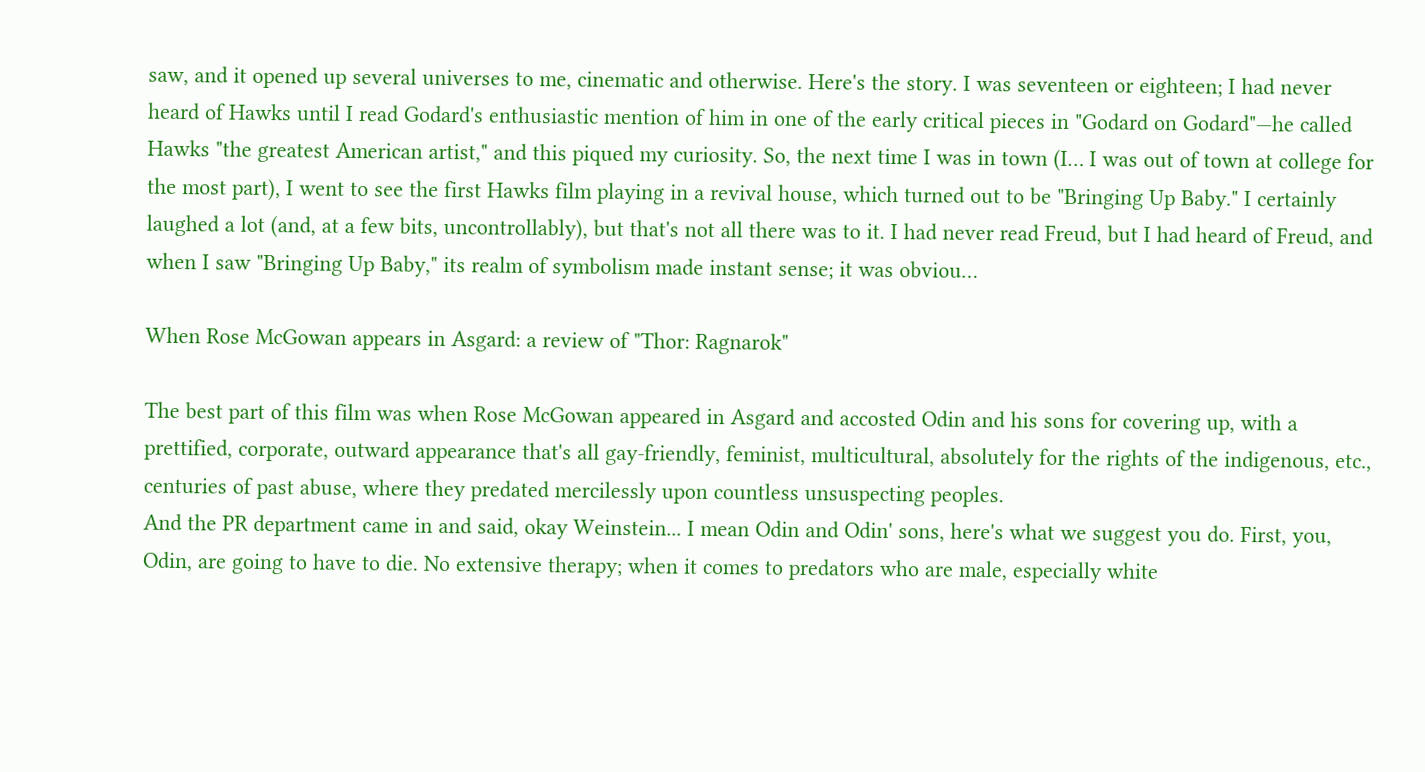saw, and it opened up several universes to me, cinematic and otherwise. Here's the story. I was seventeen or eighteen; I had never heard of Hawks until I read Godard's enthusiastic mention of him in one of the early critical pieces in "Godard on Godard"—he called Hawks "the greatest American artist," and this piqued my curiosity. So, the next time I was in town (I… I was out of town at college for the most part), I went to see the first Hawks film playing in a revival house, which turned out to be "Bringing Up Baby." I certainly laughed a lot (and, at a few bits, uncontrollably), but that's not all there was to it. I had never read Freud, but I had heard of Freud, and when I saw "Bringing Up Baby," its realm of symbolism made instant sense; it was obviou…

When Rose McGowan appears in Asgard: a review of "Thor: Ragnarok"

The best part of this film was when Rose McGowan appeared in Asgard and accosted Odin and his sons for covering up, with a prettified, corporate, outward appearance that's all gay-friendly, feminist, multicultural, absolutely for the rights of the indigenous, etc., centuries of past abuse, where they predated mercilessly upon countless unsuspecting peoples.
And the PR department came in and said, okay Weinstein... I mean Odin and Odin' sons, here's what we suggest you do. First, you, Odin, are going to have to die. No extensive therapy; when it comes to predators who are male, especially white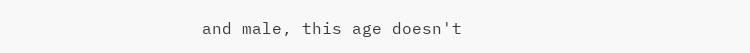and male, this age doesn't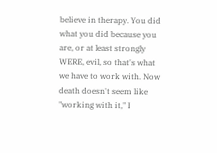believe in therapy. You did what you did because you are, or at least strongly WERE, evil, so that's what we have to work with. Now death doesn't seem like "working with it," I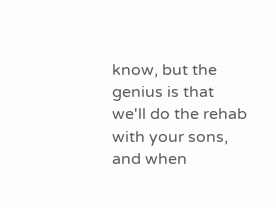know, but the genius is that we'll do the rehab with your sons, and when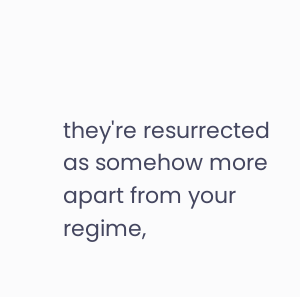they're resurrected as somehow more apart from your regime,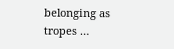belonging as tropes …